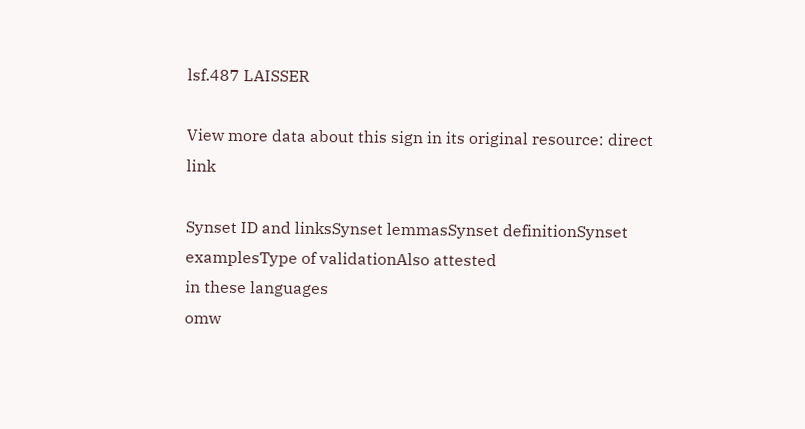lsf.487 LAISSER

View more data about this sign in its original resource: direct link

Synset ID and linksSynset lemmasSynset definitionSynset examplesType of validationAlso attested
in these languages
omw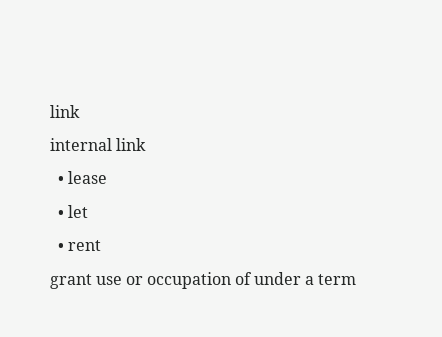link
internal link
  • lease
  • let
  • rent
grant use or occupation of under a term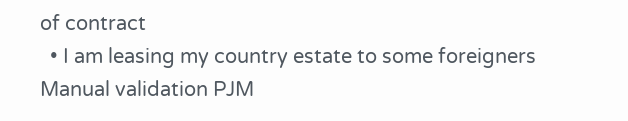of contract
  • I am leasing my country estate to some foreigners
Manual validation PJM